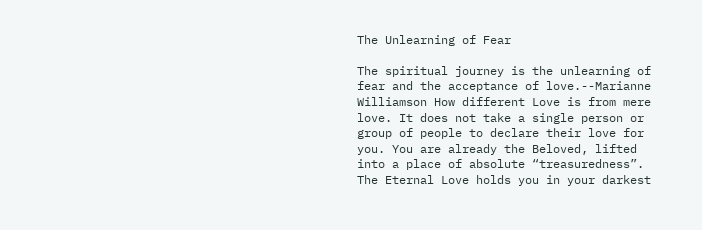The Unlearning of Fear

The spiritual journey is the unlearning of fear and the acceptance of love.--Marianne Williamson How different Love is from mere love. It does not take a single person or group of people to declare their love for you. You are already the Beloved, lifted into a place of absolute “treasuredness”. The Eternal Love holds you in your darkest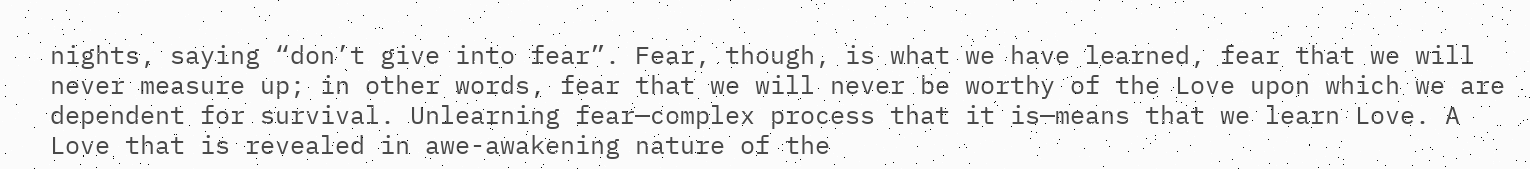nights, saying “don’t give into fear”. Fear, though, is what we have learned, fear that we will never measure up; in other words, fear that we will never be worthy of the Love upon which we are dependent for survival. Unlearning fear—complex process that it is—means that we learn Love. A Love that is revealed in awe-awakening nature of the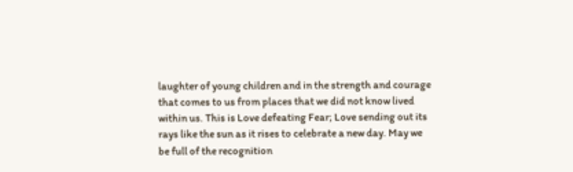laughter of young children and in the strength and courage that comes to us from places that we did not know lived within us. This is Love defeating Fear; Love sending out its rays like the sun as it rises to celebrate a new day. May we be full of the recognition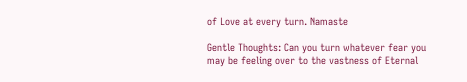of Love at every turn. Namaste

Gentle Thoughts: Can you turn whatever fear you may be feeling over to the vastness of Eternal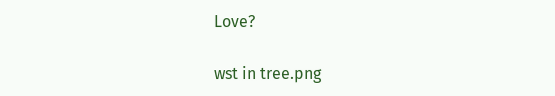Love?

wst in tree.png